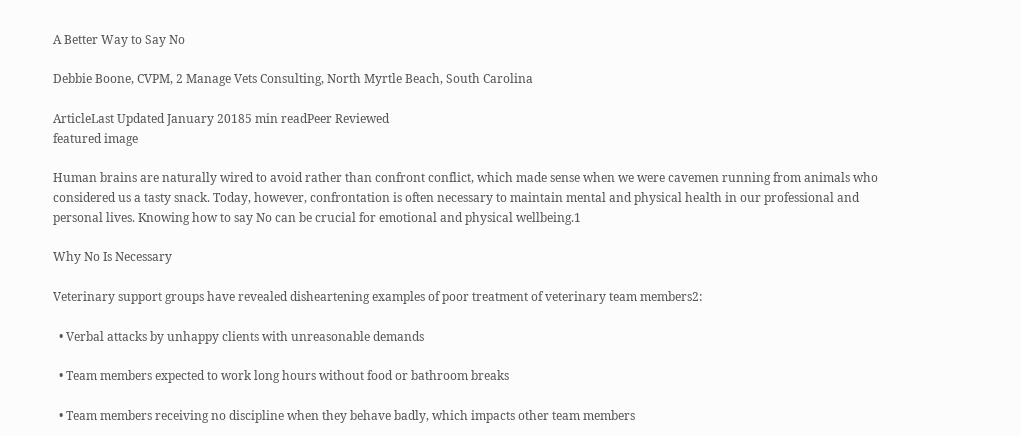A Better Way to Say No

Debbie Boone, CVPM, 2 Manage Vets Consulting, North Myrtle Beach, South Carolina

ArticleLast Updated January 20185 min readPeer Reviewed
featured image

Human brains are naturally wired to avoid rather than confront conflict, which made sense when we were cavemen running from animals who considered us a tasty snack. Today, however, confrontation is often necessary to maintain mental and physical health in our professional and personal lives. Knowing how to say No can be crucial for emotional and physical wellbeing.1

Why No Is Necessary

Veterinary support groups have revealed disheartening examples of poor treatment of veterinary team members2:

  • Verbal attacks by unhappy clients with unreasonable demands

  • Team members expected to work long hours without food or bathroom breaks

  • Team members receiving no discipline when they behave badly, which impacts other team members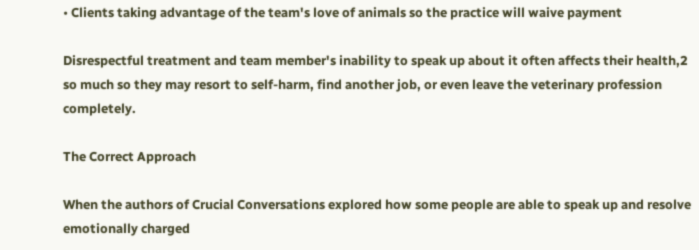• Clients taking advantage of the team's love of animals so the practice will waive payment

Disrespectful treatment and team member's inability to speak up about it often affects their health,2 so much so they may resort to self-harm, find another job, or even leave the veterinary profession completely.

The Correct Approach

When the authors of Crucial Conversations explored how some people are able to speak up and resolve emotionally charged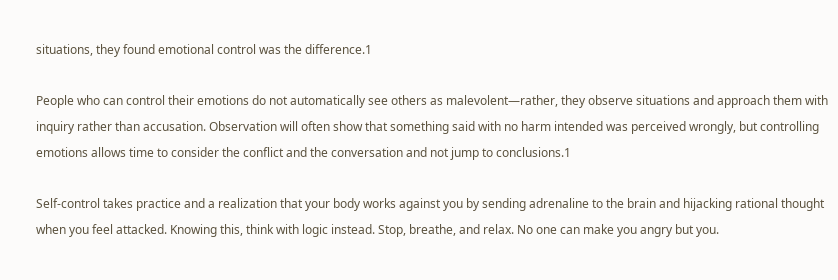situations, they found emotional control was the difference.1

People who can control their emotions do not automatically see others as malevolent—rather, they observe situations and approach them with inquiry rather than accusation. Observation will often show that something said with no harm intended was perceived wrongly, but controlling emotions allows time to consider the conflict and the conversation and not jump to conclusions.1

Self-control takes practice and a realization that your body works against you by sending adrenaline to the brain and hijacking rational thought when you feel attacked. Knowing this, think with logic instead. Stop, breathe, and relax. No one can make you angry but you.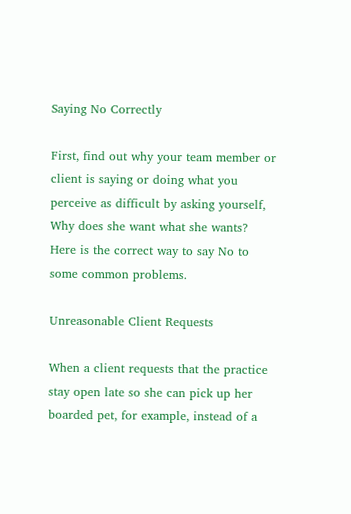Saying No Correctly

First, find out why your team member or client is saying or doing what you perceive as difficult by asking yourself, Why does she want what she wants? Here is the correct way to say No to some common problems.

Unreasonable Client Requests

When a client requests that the practice stay open late so she can pick up her boarded pet, for example, instead of a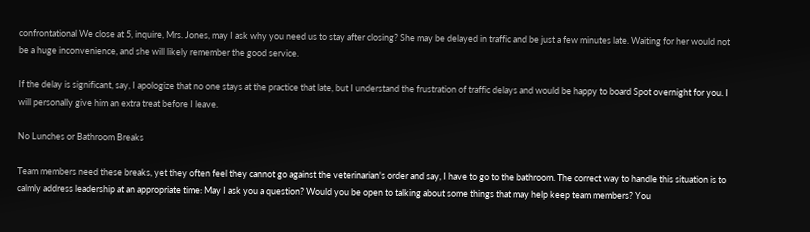confrontational We close at 5, inquire, Mrs. Jones, may I ask why you need us to stay after closing? She may be delayed in traffic and be just a few minutes late. Waiting for her would not be a huge inconvenience, and she will likely remember the good service.

If the delay is significant, say, I apologize that no one stays at the practice that late, but I understand the frustration of traffic delays and would be happy to board Spot overnight for you. I will personally give him an extra treat before I leave.

No Lunches or Bathroom Breaks

Team members need these breaks, yet they often feel they cannot go against the veterinarian's order and say, I have to go to the bathroom. The correct way to handle this situation is to calmly address leadership at an appropriate time: May I ask you a question? Would you be open to talking about some things that may help keep team members? You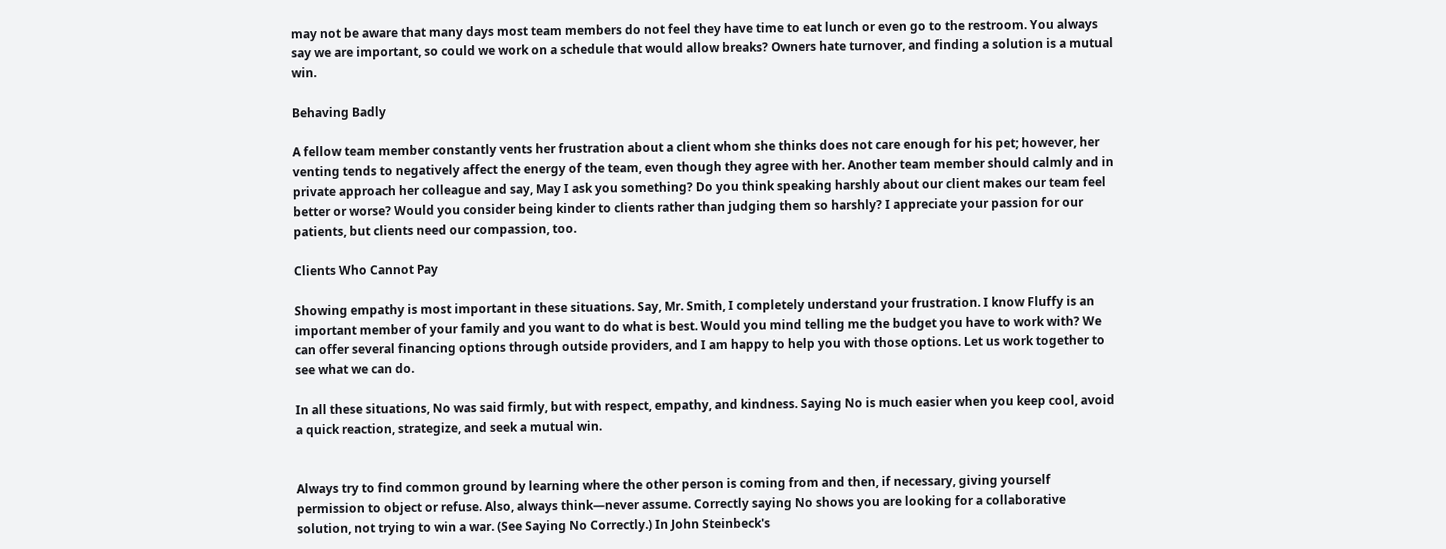may not be aware that many days most team members do not feel they have time to eat lunch or even go to the restroom. You always say we are important, so could we work on a schedule that would allow breaks? Owners hate turnover, and finding a solution is a mutual win.

Behaving Badly

A fellow team member constantly vents her frustration about a client whom she thinks does not care enough for his pet; however, her venting tends to negatively affect the energy of the team, even though they agree with her. Another team member should calmly and in private approach her colleague and say, May I ask you something? Do you think speaking harshly about our client makes our team feel better or worse? Would you consider being kinder to clients rather than judging them so harshly? I appreciate your passion for our patients, but clients need our compassion, too.

Clients Who Cannot Pay

Showing empathy is most important in these situations. Say, Mr. Smith, I completely understand your frustration. I know Fluffy is an important member of your family and you want to do what is best. Would you mind telling me the budget you have to work with? We can offer several financing options through outside providers, and I am happy to help you with those options. Let us work together to see what we can do.

In all these situations, No was said firmly, but with respect, empathy, and kindness. Saying No is much easier when you keep cool, avoid a quick reaction, strategize, and seek a mutual win.


Always try to find common ground by learning where the other person is coming from and then, if necessary, giving yourself permission to object or refuse. Also, always think—never assume. Correctly saying No shows you are looking for a collaborative solution, not trying to win a war. (See Saying No Correctly.) In John Steinbeck's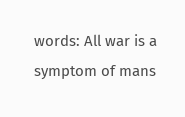words: All war is a symptom of mans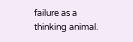failure as a thinking animal.